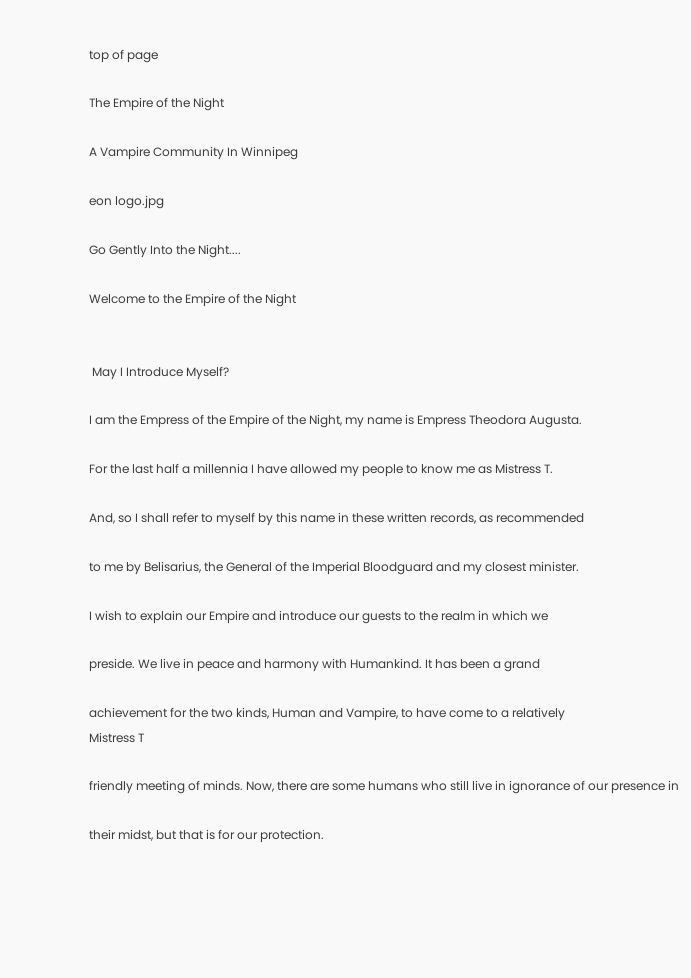top of page

The Empire of the Night

A Vampire Community In Winnipeg

eon logo.jpg

Go Gently Into the Night....

Welcome to the Empire of the Night


 May I Introduce Myself?

I am the Empress of the Empire of the Night, my name is Empress Theodora Augusta.

For the last half a millennia I have allowed my people to know me as Mistress T.

And, so I shall refer to myself by this name in these written records, as recommended

to me by Belisarius, the General of the Imperial Bloodguard and my closest minister.

I wish to explain our Empire and introduce our guests to the realm in which we

preside. We live in peace and harmony with Humankind. It has been a grand

achievement for the two kinds, Human and Vampire, to have come to a relatively                                                 Mistress T

friendly meeting of minds. Now, there are some humans who still live in ignorance of our presence in

their midst, but that is for our protection.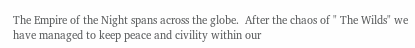The Empire of the Night spans across the globe.  After the chaos of " The Wilds" we have managed to keep peace and civility within our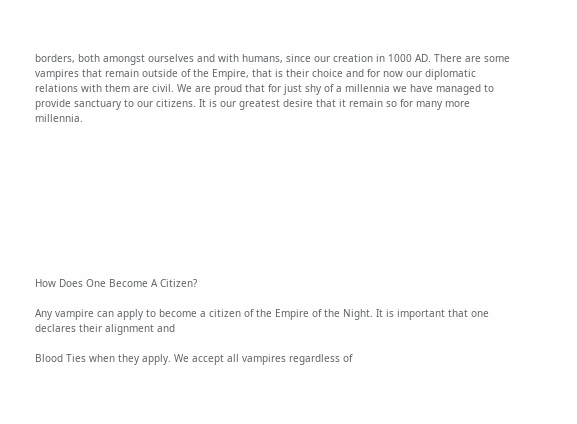borders, both amongst ourselves and with humans, since our creation in 1000 AD. There are some vampires that remain outside of the Empire, that is their choice and for now our diplomatic relations with them are civil. We are proud that for just shy of a millennia we have managed to provide sanctuary to our citizens. It is our greatest desire that it remain so for many more millennia.










How Does One Become A Citizen?

Any vampire can apply to become a citizen of the Empire of the Night. It is important that one declares their alignment and

Blood Ties when they apply. We accept all vampires regardless of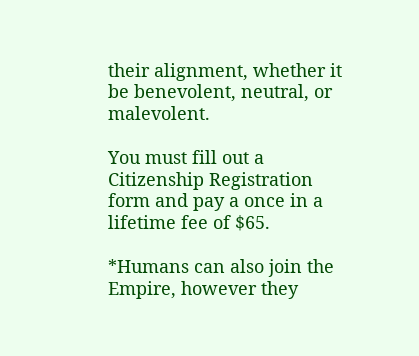their alignment, whether it be benevolent, neutral, or malevolent.

You must fill out a Citizenship Registration form and pay a once in a lifetime fee of $65.

*Humans can also join the Empire, however they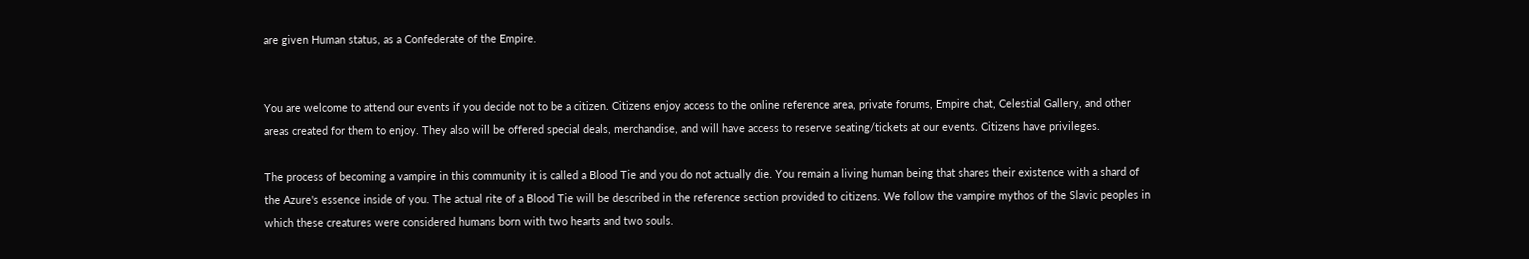are given Human status, as a Confederate of the Empire.


You are welcome to attend our events if you decide not to be a citizen. Citizens enjoy access to the online reference area, private forums, Empire chat, Celestial Gallery, and other areas created for them to enjoy. They also will be offered special deals, merchandise, and will have access to reserve seating/tickets at our events. Citizens have privileges.

The process of becoming a vampire in this community it is called a Blood Tie and you do not actually die. You remain a living human being that shares their existence with a shard of the Azure's essence inside of you. The actual rite of a Blood Tie will be described in the reference section provided to citizens. We follow the vampire mythos of the Slavic peoples in which these creatures were considered humans born with two hearts and two souls.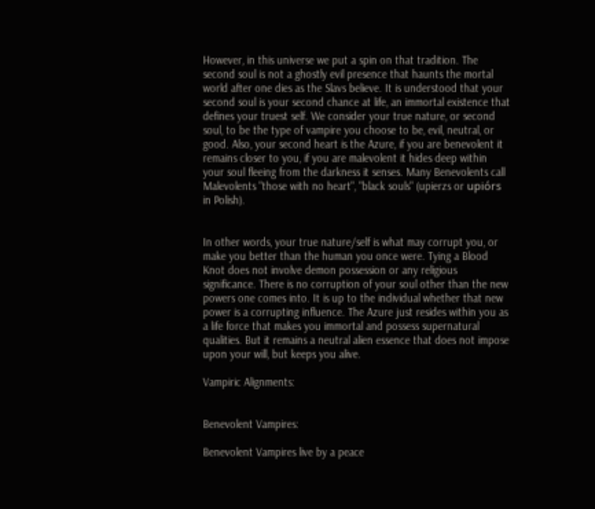However, in this universe we put a spin on that tradition. The second soul is not a ghostly evil presence that haunts the mortal world after one dies as the Slavs believe. It is understood that your second soul is your second chance at life, an immortal existence that defines your truest self. We consider your true nature, or second soul, to be the type of vampire you choose to be, evil, neutral, or good. Also, your second heart is the Azure, if you are benevolent it remains closer to you, if you are malevolent it hides deep within your soul fleeing from the darkness it senses. Many Benevolents call Malevolents "those with no heart", "black souls" (upierzs or upiórs in Polish).


In other words, your true nature/self is what may corrupt you, or make you better than the human you once were. Tying a Blood Knot does not involve demon possession or any religious significance. There is no corruption of your soul other than the new powers one comes into. It is up to the individual whether that new power is a corrupting influence. The Azure just resides within you as a life force that makes you immortal and possess supernatural qualities. But it remains a neutral alien essence that does not impose upon your will, but keeps you alive.

Vampiric Alignments:


Benevolent Vampires:

Benevolent Vampires live by a peace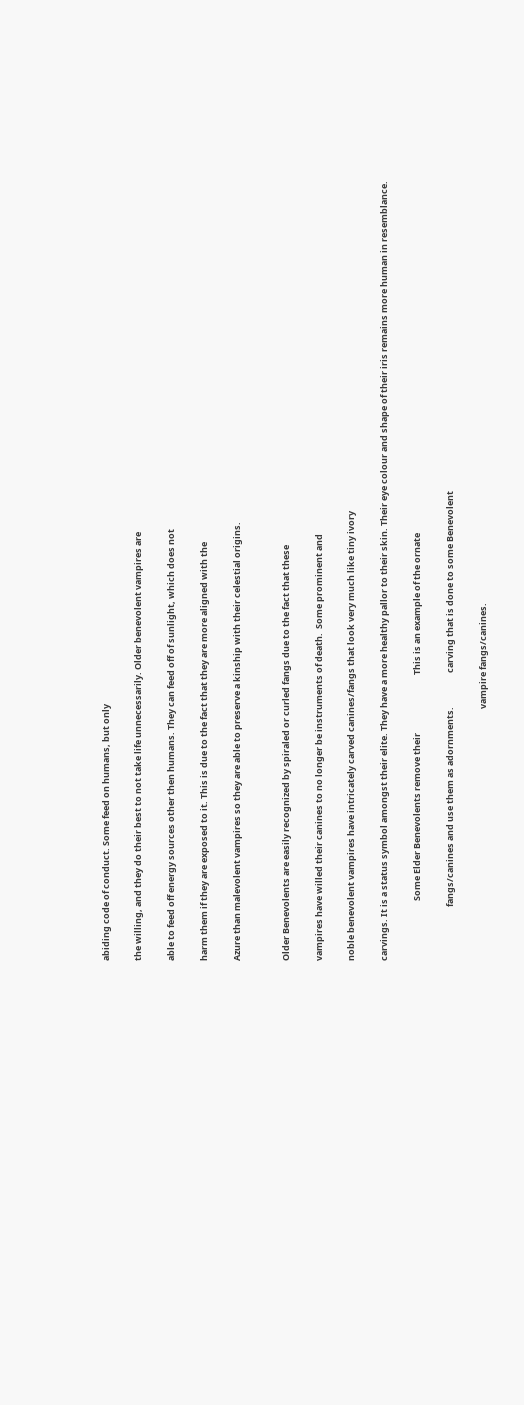abiding code of conduct. Some feed on humans, but only

the willing, and they do their best to not take life unnecessarily. Older benevolent vampires are

able to feed off energy sources other then humans. They can feed off of sunlight, which does not

harm them if they are exposed to it. This is due to the fact that they are more aligned with the

Azure than malevolent vampires so they are able to preserve a kinship with their celestial origins.


Older Benevolents are easily recognized by spiraled or curled fangs due to the fact that these

vampires have willed their canines to no longer be instruments of death.  Some prominent and

noble benevolent vampires have intricately carved canines/fangs that look very much like tiny ivory

carvings. It is a status symbol amongst their elite. They have a more healthy pallor to their skin. Their eye colour and shape of their iris remains more human in resemblance.

                              Some Elder Benevolents remove their                             This is an example of the ornate

                           fangs/canines and use them as adornments.                 carving that is done to some Benevolent

                                                                                                                              vampire fangs/canines.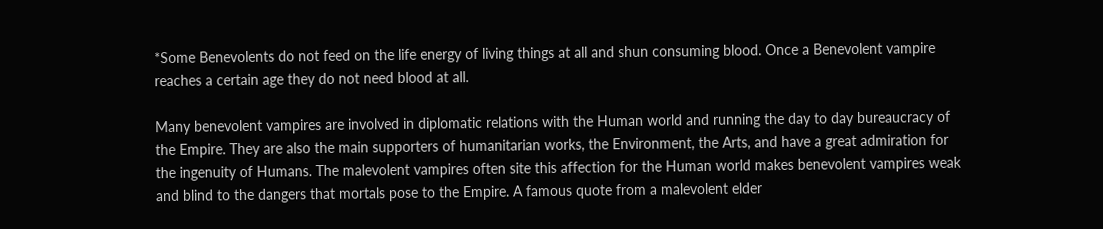*Some Benevolents do not feed on the life energy of living things at all and shun consuming blood. Once a Benevolent vampire reaches a certain age they do not need blood at all.

Many benevolent vampires are involved in diplomatic relations with the Human world and running the day to day bureaucracy of the Empire. They are also the main supporters of humanitarian works, the Environment, the Arts, and have a great admiration for the ingenuity of Humans. The malevolent vampires often site this affection for the Human world makes benevolent vampires weak and blind to the dangers that mortals pose to the Empire. A famous quote from a malevolent elder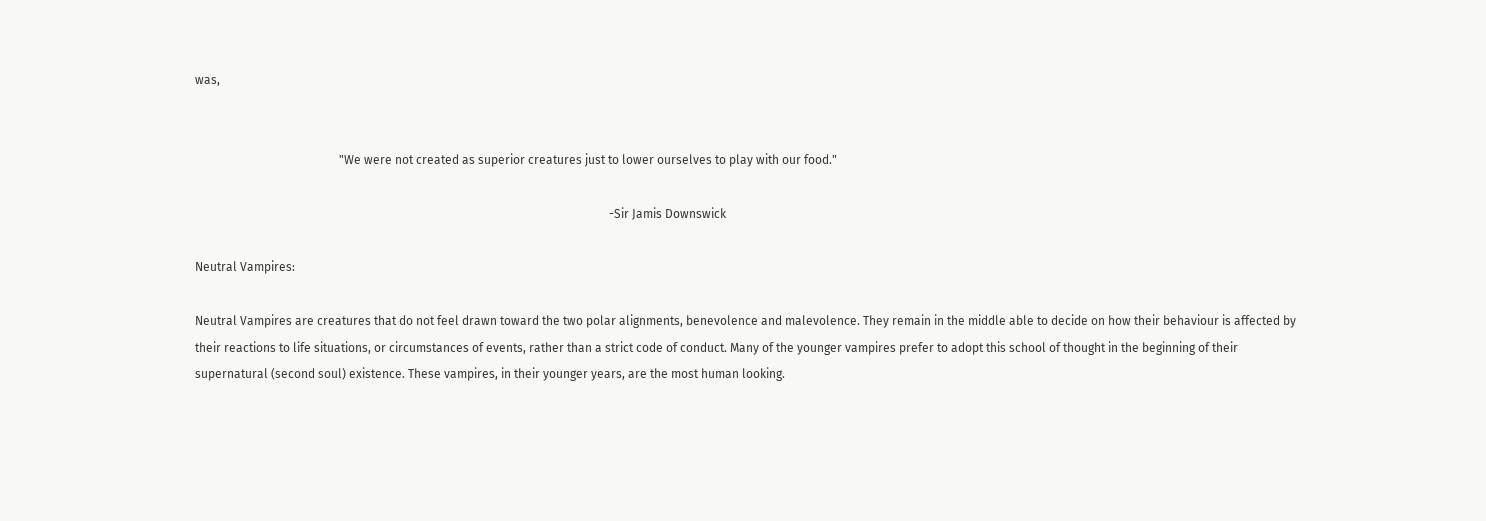was,


                                                "We were not created as superior creatures just to lower ourselves to play with our food."

                                                                                                                                          -Sir Jamis Downswick

Neutral Vampires:

Neutral Vampires are creatures that do not feel drawn toward the two polar alignments, benevolence and malevolence. They remain in the middle able to decide on how their behaviour is affected by their reactions to life situations, or circumstances of events, rather than a strict code of conduct. Many of the younger vampires prefer to adopt this school of thought in the beginning of their supernatural (second soul) existence. These vampires, in their younger years, are the most human looking.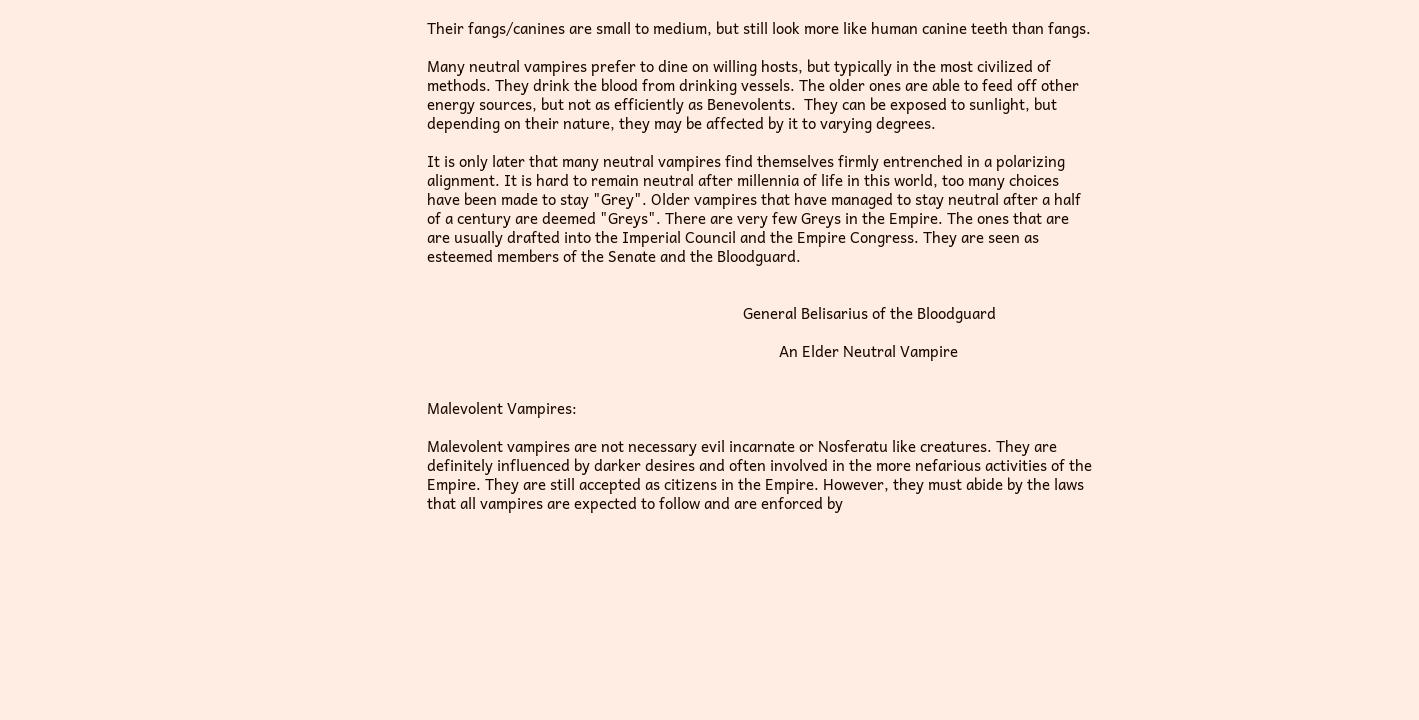Their fangs/canines are small to medium, but still look more like human canine teeth than fangs.

Many neutral vampires prefer to dine on willing hosts, but typically in the most civilized of methods. They drink the blood from drinking vessels. The older ones are able to feed off other energy sources, but not as efficiently as Benevolents.  They can be exposed to sunlight, but depending on their nature, they may be affected by it to varying degrees.

It is only later that many neutral vampires find themselves firmly entrenched in a polarizing alignment. It is hard to remain neutral after millennia of life in this world, too many choices have been made to stay "Grey". Older vampires that have managed to stay neutral after a half of a century are deemed "Greys". There are very few Greys in the Empire. The ones that are are usually drafted into the Imperial Council and the Empire Congress. They are seen as esteemed members of the Senate and the Bloodguard.


                                                                               General Belisarius of the Bloodguard

                                                                                        An Elder Neutral Vampire


Malevolent Vampires:

Malevolent vampires are not necessary evil incarnate or Nosferatu like creatures. They are definitely influenced by darker desires and often involved in the more nefarious activities of the Empire. They are still accepted as citizens in the Empire. However, they must abide by the laws that all vampires are expected to follow and are enforced by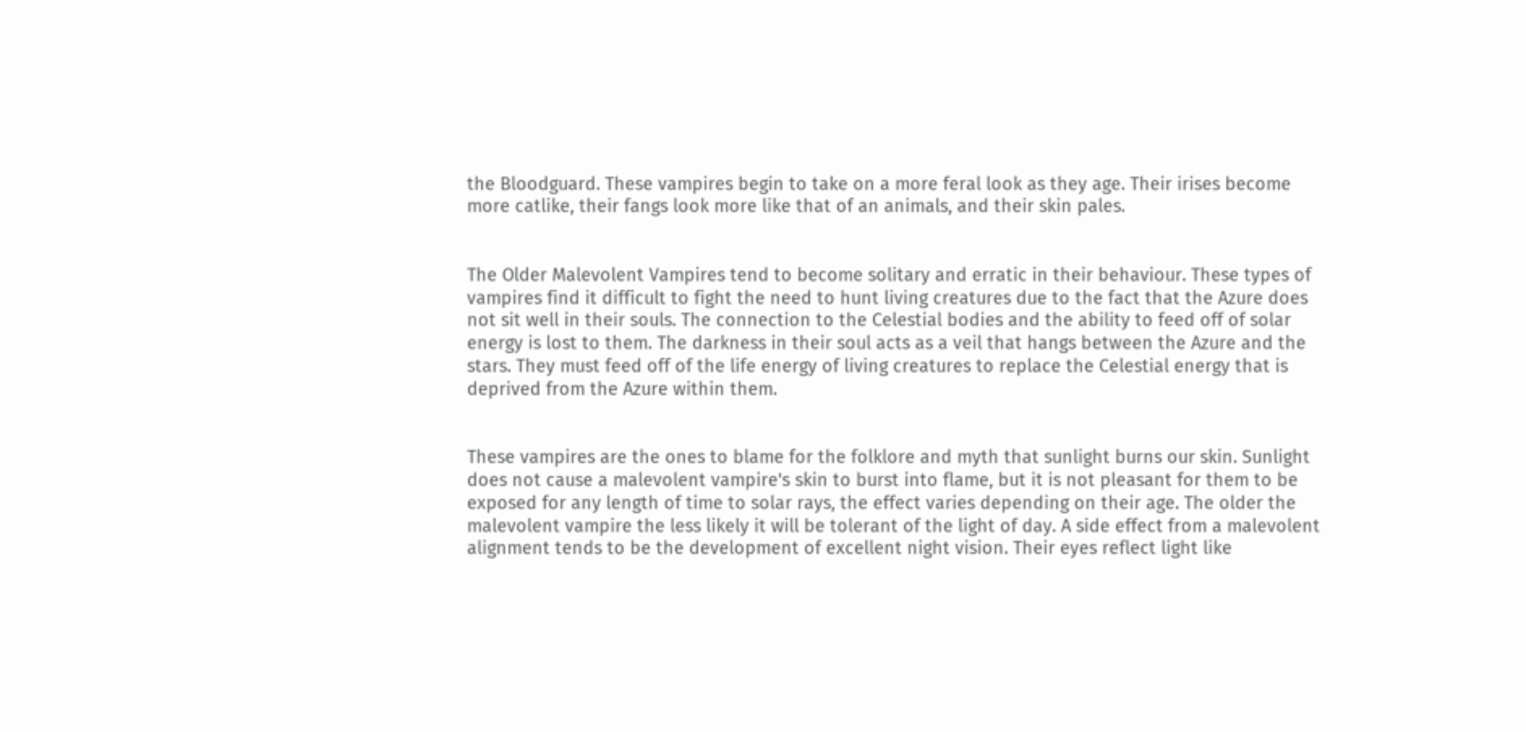the Bloodguard. These vampires begin to take on a more feral look as they age. Their irises become more catlike, their fangs look more like that of an animals, and their skin pales.


The Older Malevolent Vampires tend to become solitary and erratic in their behaviour. These types of vampires find it difficult to fight the need to hunt living creatures due to the fact that the Azure does not sit well in their souls. The connection to the Celestial bodies and the ability to feed off of solar energy is lost to them. The darkness in their soul acts as a veil that hangs between the Azure and the stars. They must feed off of the life energy of living creatures to replace the Celestial energy that is deprived from the Azure within them.


These vampires are the ones to blame for the folklore and myth that sunlight burns our skin. Sunlight does not cause a malevolent vampire's skin to burst into flame, but it is not pleasant for them to be exposed for any length of time to solar rays, the effect varies depending on their age. The older the malevolent vampire the less likely it will be tolerant of the light of day. A side effect from a malevolent alignment tends to be the development of excellent night vision. Their eyes reflect light like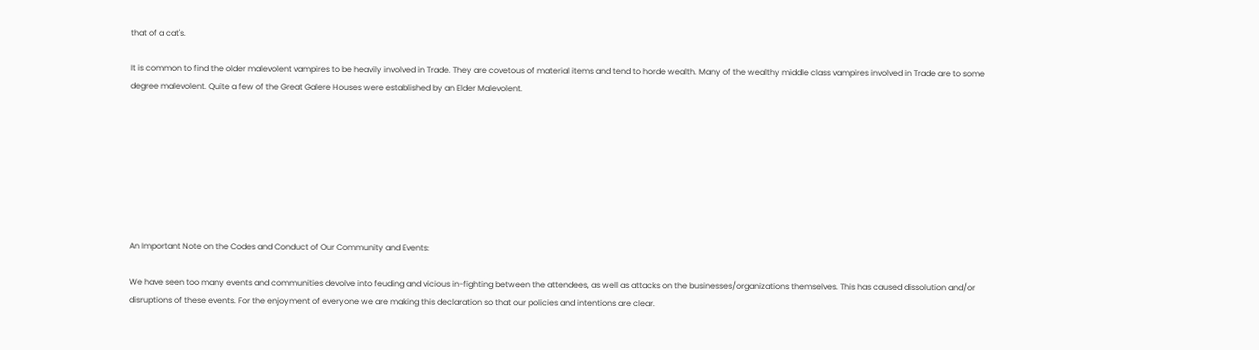that of a cat's.

It is common to find the older malevolent vampires to be heavily involved in Trade. They are covetous of material items and tend to horde wealth. Many of the wealthy middle class vampires involved in Trade are to some degree malevolent. Quite a few of the Great Galere Houses were established by an Elder Malevolent.








An Important Note on the Codes and Conduct of Our Community and Events:

We have seen too many events and communities devolve into feuding and vicious in-fighting between the attendees, as well as attacks on the businesses/organizations themselves. This has caused dissolution and/or disruptions of these events. For the enjoyment of everyone we are making this declaration so that our policies and intentions are clear.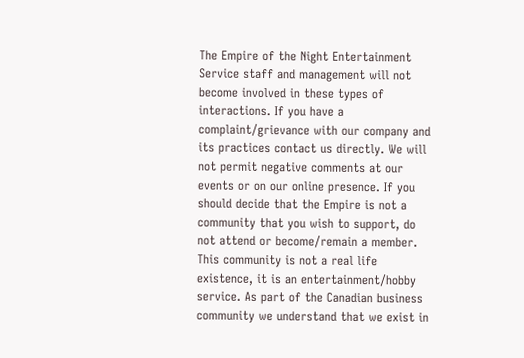The Empire of the Night Entertainment Service staff and management will not become involved in these types of interactions. If you have a complaint/grievance with our company and its practices contact us directly. We will not permit negative comments at our events or on our online presence. If you should decide that the Empire is not a community that you wish to support, do not attend or become/remain a member.  This community is not a real life existence, it is an entertainment/hobby service. As part of the Canadian business community we understand that we exist in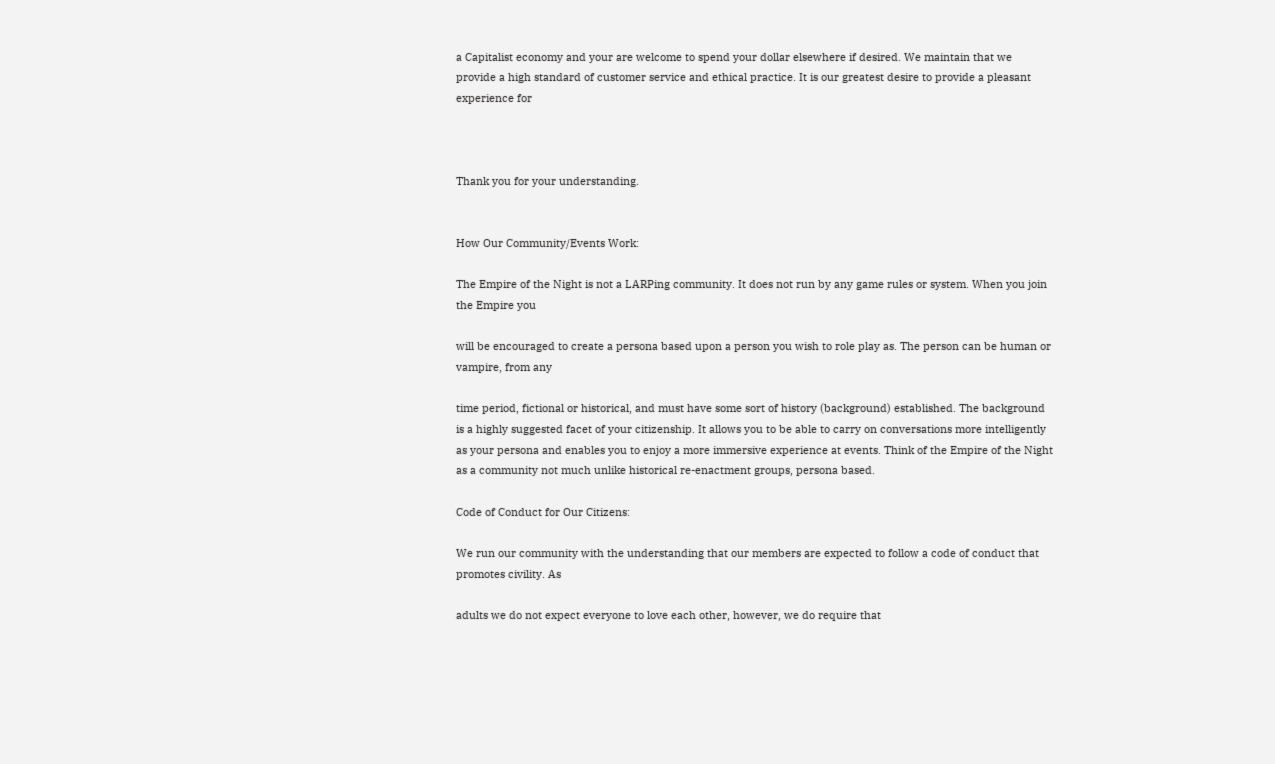a Capitalist economy and your are welcome to spend your dollar elsewhere if desired. We maintain that we provide a high standard of customer service and ethical practice. It is our greatest desire to provide a pleasant experience for



Thank you for your understanding.


How Our Community/Events Work:

The Empire of the Night is not a LARPing community. It does not run by any game rules or system. When you join the Empire you

will be encouraged to create a persona based upon a person you wish to role play as. The person can be human or vampire, from any

time period, fictional or historical, and must have some sort of history (background) established. The background is a highly suggested facet of your citizenship. It allows you to be able to carry on conversations more intelligently as your persona and enables you to enjoy a more immersive experience at events. Think of the Empire of the Night as a community not much unlike historical re-enactment groups, persona based.

Code of Conduct for Our Citizens:

We run our community with the understanding that our members are expected to follow a code of conduct that promotes civility. As

adults we do not expect everyone to love each other, however, we do require that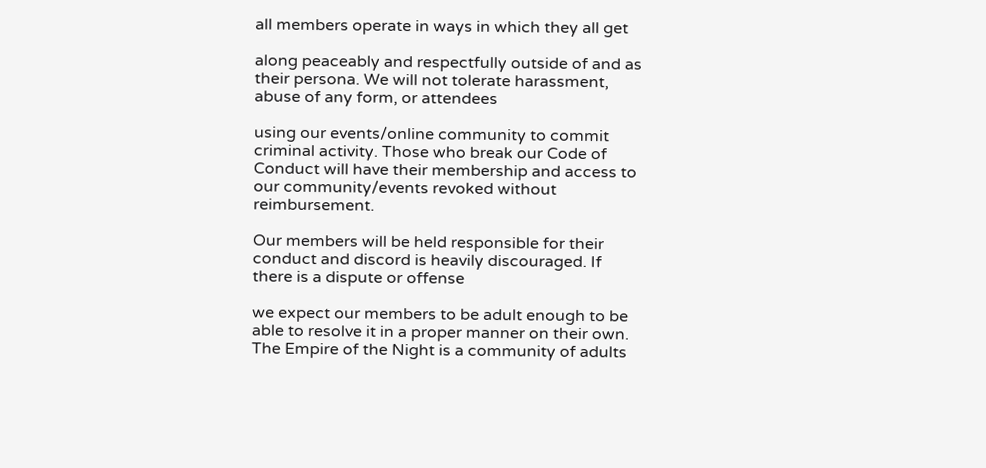all members operate in ways in which they all get

along peaceably and respectfully outside of and as their persona. We will not tolerate harassment, abuse of any form, or attendees

using our events/online community to commit criminal activity. Those who break our Code of Conduct will have their membership and access to our community/events revoked without reimbursement.

Our members will be held responsible for their conduct and discord is heavily discouraged. If there is a dispute or offense

we expect our members to be adult enough to be able to resolve it in a proper manner on their own. The Empire of the Night is a community of adults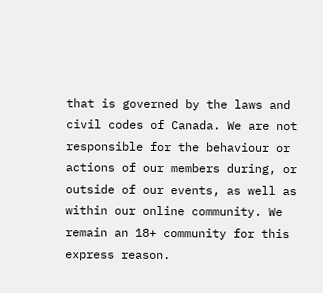that is governed by the laws and civil codes of Canada. We are not responsible for the behaviour or actions of our members during, or outside of our events, as well as within our online community. We remain an 18+ community for this express reason.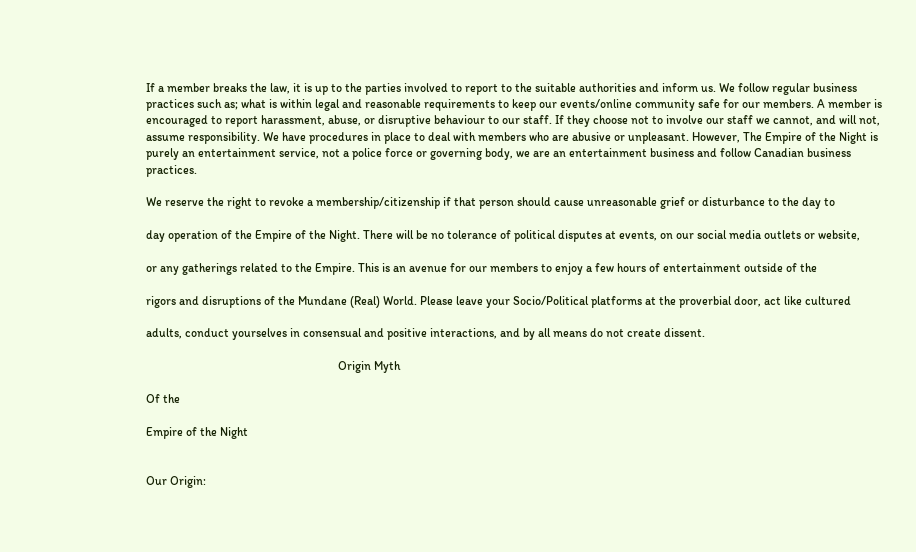If a member breaks the law, it is up to the parties involved to report to the suitable authorities and inform us. We follow regular business practices such as; what is within legal and reasonable requirements to keep our events/online community safe for our members. A member is encouraged to report harassment, abuse, or disruptive behaviour to our staff. If they choose not to involve our staff we cannot, and will not, assume responsibility. We have procedures in place to deal with members who are abusive or unpleasant. However, The Empire of the Night is purely an entertainment service, not a police force or governing body, we are an entertainment business and follow Canadian business practices.

We reserve the right to revoke a membership/citizenship if that person should cause unreasonable grief or disturbance to the day to

day operation of the Empire of the Night. There will be no tolerance of political disputes at events, on our social media outlets or website,

or any gatherings related to the Empire. This is an avenue for our members to enjoy a few hours of entertainment outside of the

rigors and disruptions of the Mundane (Real) World. Please leave your Socio/Political platforms at the proverbial door, act like cultured

adults, conduct yourselves in consensual and positive interactions, and by all means do not create dissent.

                                                                Origin Myth

Of the

Empire of the Night


Our Origin: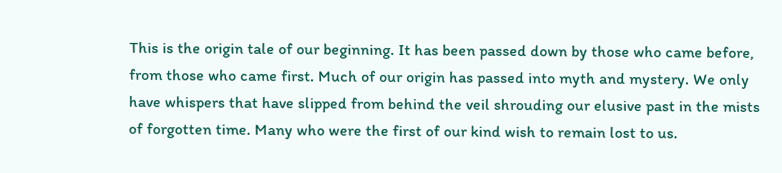This is the origin tale of our beginning. It has been passed down by those who came before, from those who came first. Much of our origin has passed into myth and mystery. We only have whispers that have slipped from behind the veil shrouding our elusive past in the mists of forgotten time. Many who were the first of our kind wish to remain lost to us.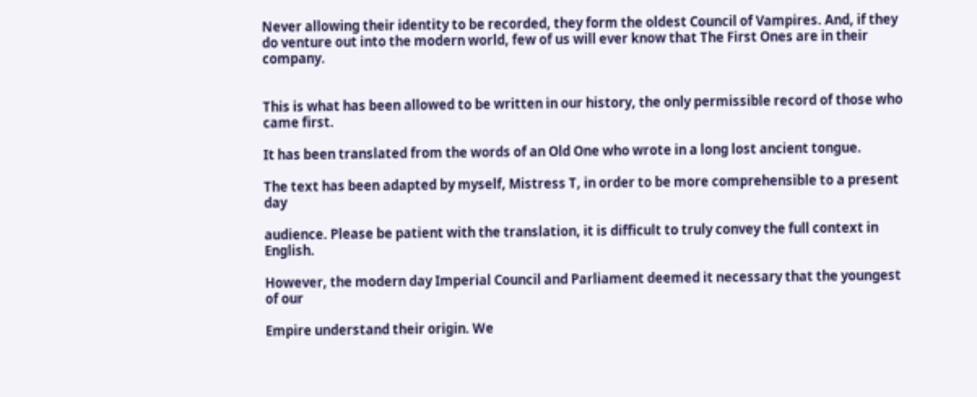Never allowing their identity to be recorded, they form the oldest Council of Vampires. And, if they do venture out into the modern world, few of us will ever know that The First Ones are in their company.


This is what has been allowed to be written in our history, the only permissible record of those who came first.

It has been translated from the words of an Old One who wrote in a long lost ancient tongue.

The text has been adapted by myself, Mistress T, in order to be more comprehensible to a present day

audience. Please be patient with the translation, it is difficult to truly convey the full context in English.

However, the modern day Imperial Council and Parliament deemed it necessary that the youngest of our

Empire understand their origin. We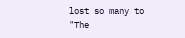lost so many to "The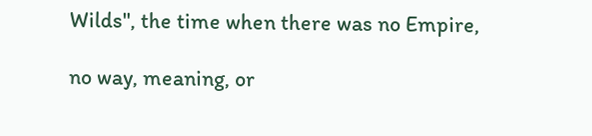Wilds", the time when there was no Empire,

no way, meaning, or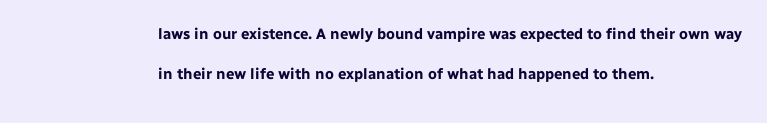laws in our existence. A newly bound vampire was expected to find their own way

in their new life with no explanation of what had happened to them.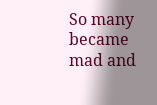So many became mad and